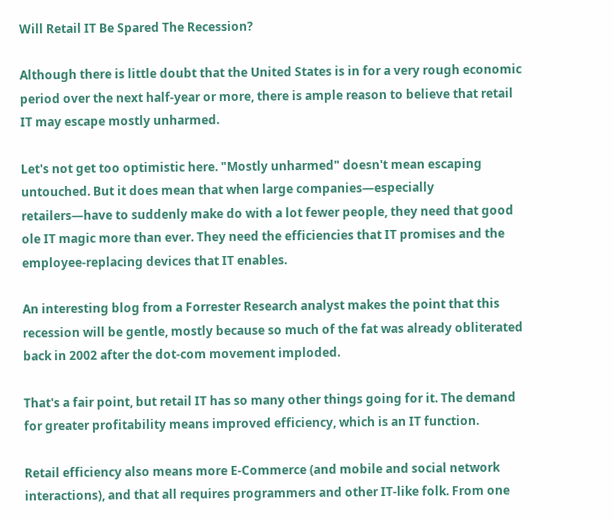Will Retail IT Be Spared The Recession?

Although there is little doubt that the United States is in for a very rough economic period over the next half-year or more, there is ample reason to believe that retail IT may escape mostly unharmed.

Let's not get too optimistic here. "Mostly unharmed" doesn't mean escaping untouched. But it does mean that when large companies—especially retailers—have to suddenly make do with a lot fewer people, they need that good ole IT magic more than ever. They need the efficiencies that IT promises and the employee-replacing devices that IT enables.

An interesting blog from a Forrester Research analyst makes the point that this recession will be gentle, mostly because so much of the fat was already obliterated back in 2002 after the dot-com movement imploded.

That's a fair point, but retail IT has so many other things going for it. The demand for greater profitability means improved efficiency, which is an IT function.

Retail efficiency also means more E-Commerce (and mobile and social network interactions), and that all requires programmers and other IT-like folk. From one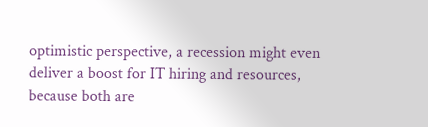optimistic perspective, a recession might even deliver a boost for IT hiring and resources, because both are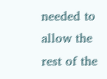needed to allow the rest of the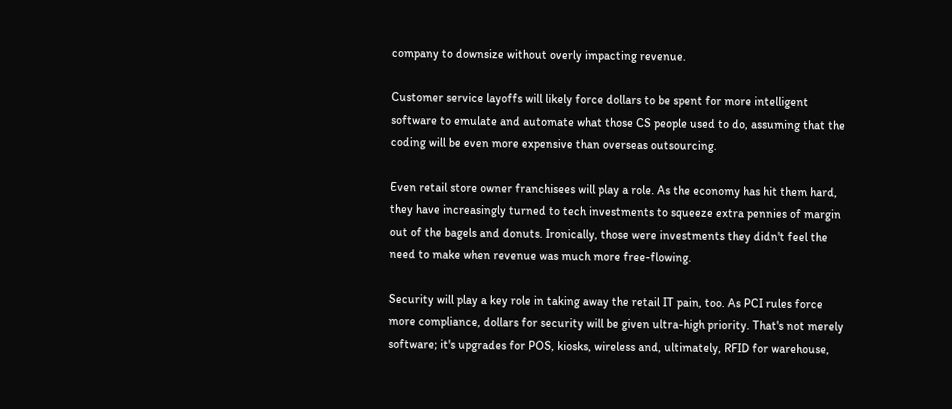company to downsize without overly impacting revenue.

Customer service layoffs will likely force dollars to be spent for more intelligent software to emulate and automate what those CS people used to do, assuming that the coding will be even more expensive than overseas outsourcing.

Even retail store owner franchisees will play a role. As the economy has hit them hard, they have increasingly turned to tech investments to squeeze extra pennies of margin out of the bagels and donuts. Ironically, those were investments they didn't feel the need to make when revenue was much more free-flowing.

Security will play a key role in taking away the retail IT pain, too. As PCI rules force more compliance, dollars for security will be given ultra-high priority. That's not merely software; it's upgrades for POS, kiosks, wireless and, ultimately, RFID for warehouse,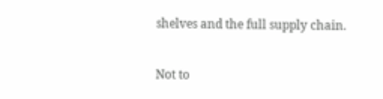shelves and the full supply chain.

Not to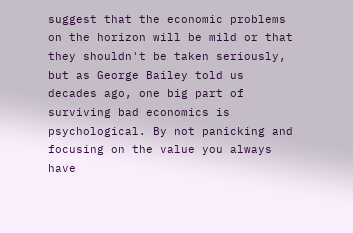suggest that the economic problems on the horizon will be mild or that they shouldn't be taken seriously, but as George Bailey told us decades ago, one big part of surviving bad economics is psychological. By not panicking and focusing on the value you always have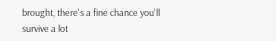brought, there's a fine chance you'll survive a lot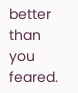better than you feared.